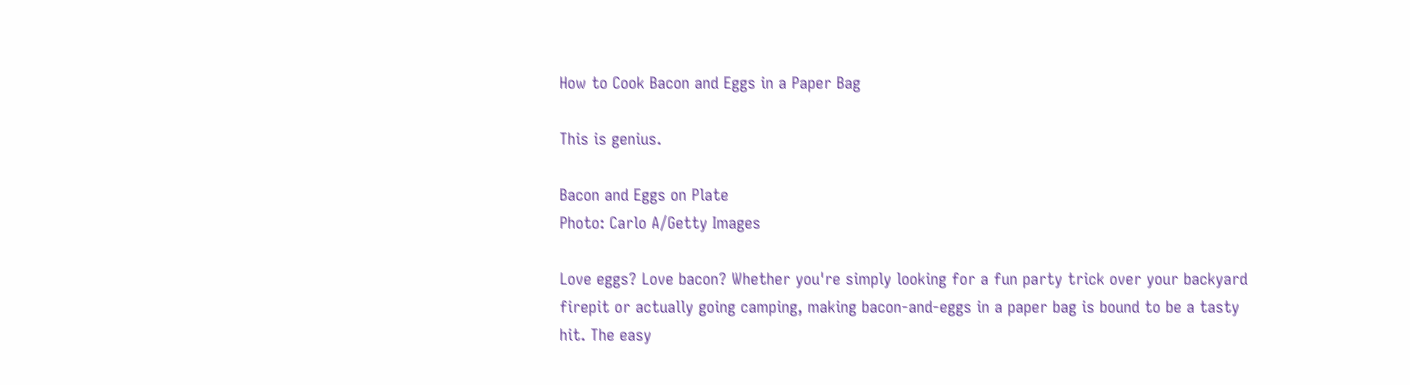How to Cook Bacon and Eggs in a Paper Bag

This is genius.

Bacon and Eggs on Plate
Photo: Carlo A/Getty Images

Love eggs? Love bacon? Whether you're simply looking for a fun party trick over your backyard firepit or actually going camping, making bacon-and-eggs in a paper bag is bound to be a tasty hit. The easy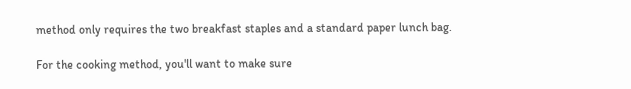method only requires the two breakfast staples and a standard paper lunch bag.

For the cooking method, you'll want to make sure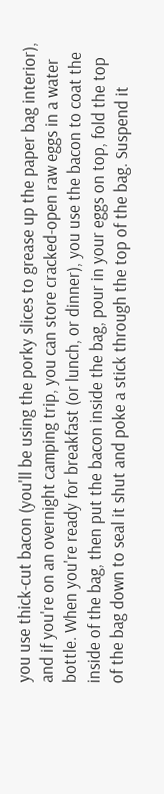you use thick-cut bacon (you'll be using the porky slices to grease up the paper bag interior), and if you're on an overnight camping trip, you can store cracked-open raw eggs in a water bottle. When you're ready for breakfast (or lunch, or dinner), you use the bacon to coat the inside of the bag, then put the bacon inside the bag, pour in your eggs on top, fold the top of the bag down to seal it shut and poke a stick through the top of the bag. Suspend it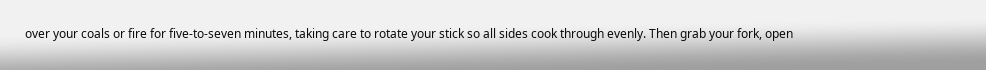over your coals or fire for five-to-seven minutes, taking care to rotate your stick so all sides cook through evenly. Then grab your fork, open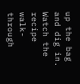up the bag and dig in. Watch the recipe walk-through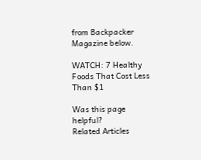from Backpacker Magazine below.

WATCH: 7 Healthy Foods That Cost Less Than $1

Was this page helpful?
Related Articles